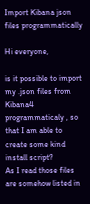Import Kibana json files programmatically

Hi everyone,

is it possible to import my .json files from Kibana4 programmaticaly , so that I am able to create some kind install script?
As I read those files are somehow listed in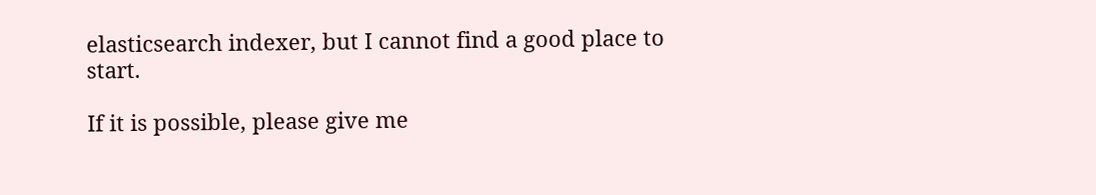elasticsearch indexer, but I cannot find a good place to start.

If it is possible, please give me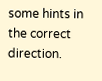some hints in the correct direction.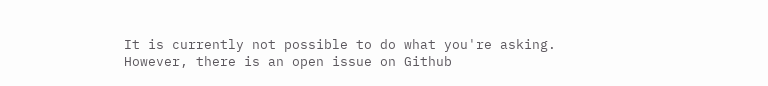It is currently not possible to do what you're asking. However, there is an open issue on Github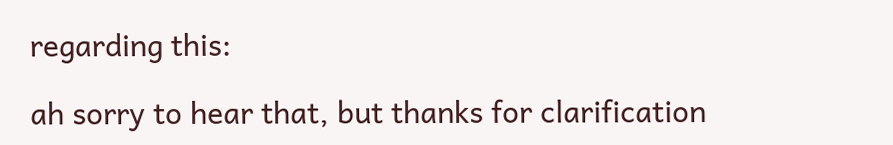regarding this:

ah sorry to hear that, but thanks for clarification